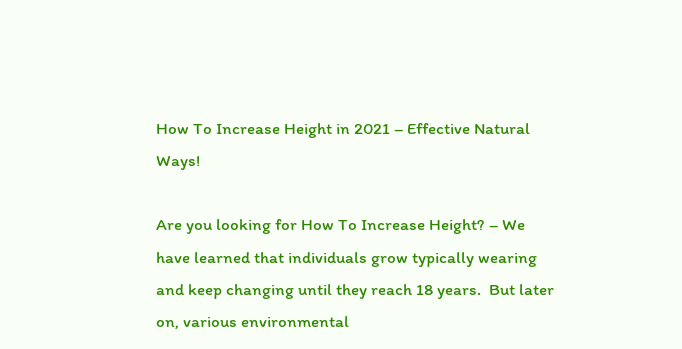How To Increase Height in 2021 – Effective Natural Ways!

Are you looking for How To Increase Height? – We have learned that individuals grow typically wearing and keep changing until they reach 18 years.  But later on, various environmental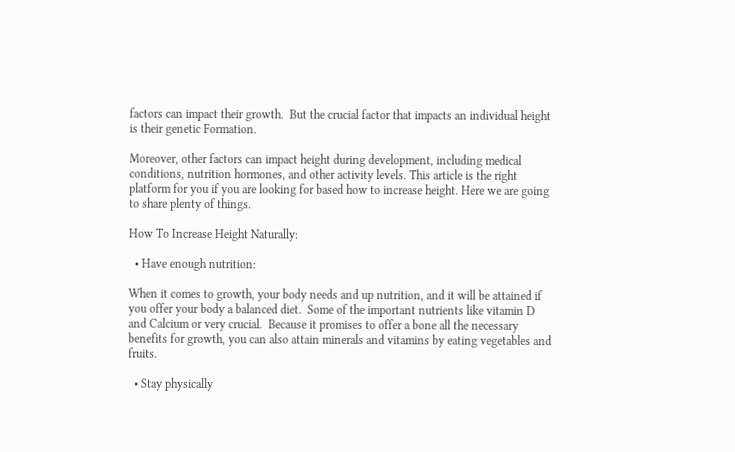factors can impact their growth.  But the crucial factor that impacts an individual height is their genetic Formation.

Moreover, other factors can impact height during development, including medical conditions, nutrition hormones, and other activity levels. This article is the right platform for you if you are looking for based how to increase height. Here we are going to share plenty of things.

How To Increase Height Naturally:

  • Have enough nutrition:

When it comes to growth, your body needs and up nutrition, and it will be attained if you offer your body a balanced diet.  Some of the important nutrients like vitamin D and Calcium or very crucial.  Because it promises to offer a bone all the necessary benefits for growth, you can also attain minerals and vitamins by eating vegetables and fruits.

  • Stay physically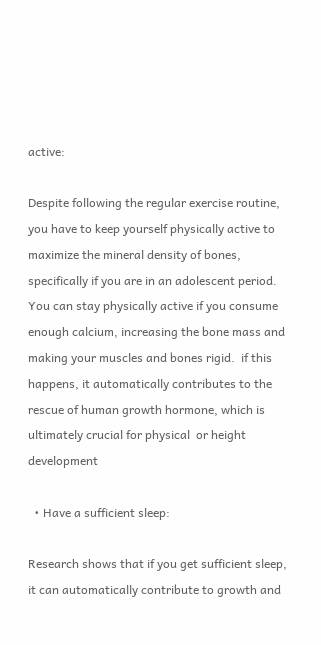active:

Despite following the regular exercise routine, you have to keep yourself physically active to maximize the mineral density of bones,  specifically if you are in an adolescent period. You can stay physically active if you consume enough calcium, increasing the bone mass and making your muscles and bones rigid.  if this happens, it automatically contributes to the rescue of human growth hormone, which is ultimately crucial for physical  or height development

  • Have a sufficient sleep:

Research shows that if you get sufficient sleep, it can automatically contribute to growth and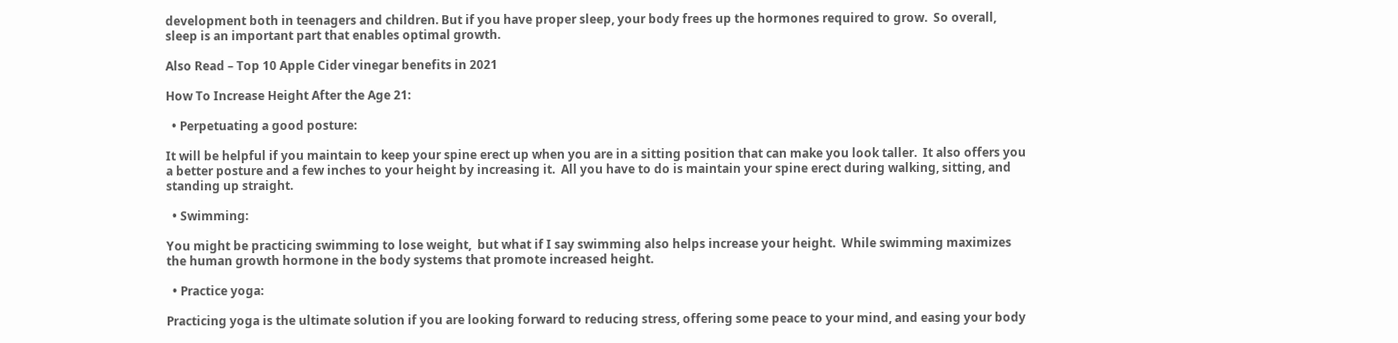development both in teenagers and children. But if you have proper sleep, your body frees up the hormones required to grow.  So overall, sleep is an important part that enables optimal growth.

Also Read – Top 10 Apple Cider vinegar benefits in 2021

How To Increase Height After the Age 21:

  • Perpetuating a good posture:

It will be helpful if you maintain to keep your spine erect up when you are in a sitting position that can make you look taller.  It also offers you a better posture and a few inches to your height by increasing it.  All you have to do is maintain your spine erect during walking, sitting, and standing up straight.

  • Swimming:

You might be practicing swimming to lose weight,  but what if I say swimming also helps increase your height.  While swimming maximizes the human growth hormone in the body systems that promote increased height.

  • Practice yoga:

Practicing yoga is the ultimate solution if you are looking forward to reducing stress, offering some peace to your mind, and easing your body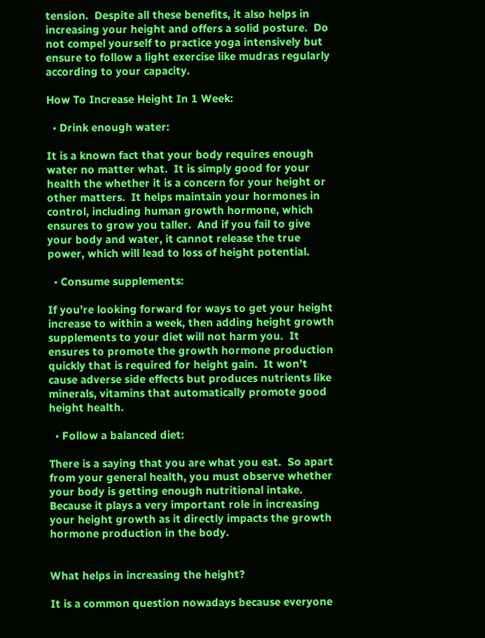tension.  Despite all these benefits, it also helps in increasing your height and offers a solid posture.  Do not compel yourself to practice yoga intensively but ensure to follow a light exercise like mudras regularly according to your capacity.

How To Increase Height In 1 Week:

  • Drink enough water:

It is a known fact that your body requires enough water no matter what.  It is simply good for your health the whether it is a concern for your height or other matters.  It helps maintain your hormones in control, including human growth hormone, which ensures to grow you taller.  And if you fail to give your body and water, it cannot release the true power, which will lead to loss of height potential.

  • Consume supplements:

If you’re looking forward for ways to get your height increase to within a week, then adding height growth supplements to your diet will not harm you.  It ensures to promote the growth hormone production quickly that is required for height gain.  It won’t cause adverse side effects but produces nutrients like minerals, vitamins that automatically promote good height health.

  • Follow a balanced diet:

There is a saying that you are what you eat.  So apart from your general health, you must observe whether your body is getting enough nutritional intake.  Because it plays a very important role in increasing your height growth as it directly impacts the growth hormone production in the body.


What helps in increasing the height?

It is a common question nowadays because everyone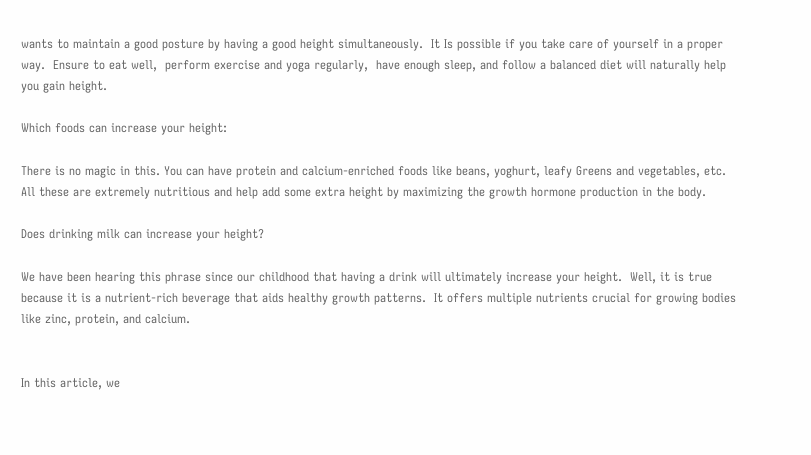wants to maintain a good posture by having a good height simultaneously.  It Is possible if you take care of yourself in a proper way.  Ensure to eat well,  perform exercise and yoga regularly,  have enough sleep, and follow a balanced diet will naturally help you gain height.

Which foods can increase your height:

There is no magic in this. You can have protein and calcium-enriched foods like beans, yoghurt, leafy Greens and vegetables, etc. All these are extremely nutritious and help add some extra height by maximizing the growth hormone production in the body.

Does drinking milk can increase your height?

We have been hearing this phrase since our childhood that having a drink will ultimately increase your height.  Well, it is true because it is a nutrient-rich beverage that aids healthy growth patterns.  It offers multiple nutrients crucial for growing bodies like zinc, protein, and calcium.


In this article, we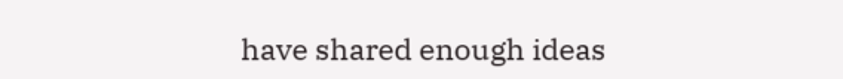have shared enough ideas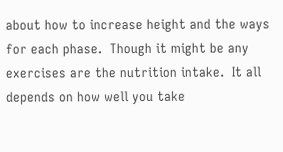about how to increase height and the ways for each phase.  Though it might be any exercises are the nutrition intake.  It all depends on how well you take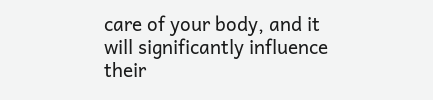care of your body, and it will significantly influence their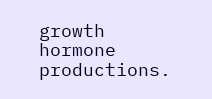growth hormone productions.